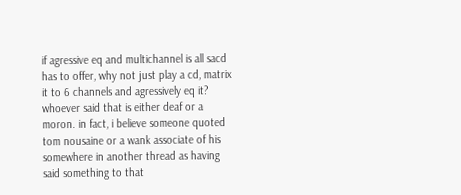if agressive eq and multichannel is all sacd has to offer, why not just play a cd, matrix it to 6 channels and agressively eq it? whoever said that is either deaf or a moron. in fact, i believe someone quoted tom nousaine or a wank associate of his somewhere in another thread as having said something to that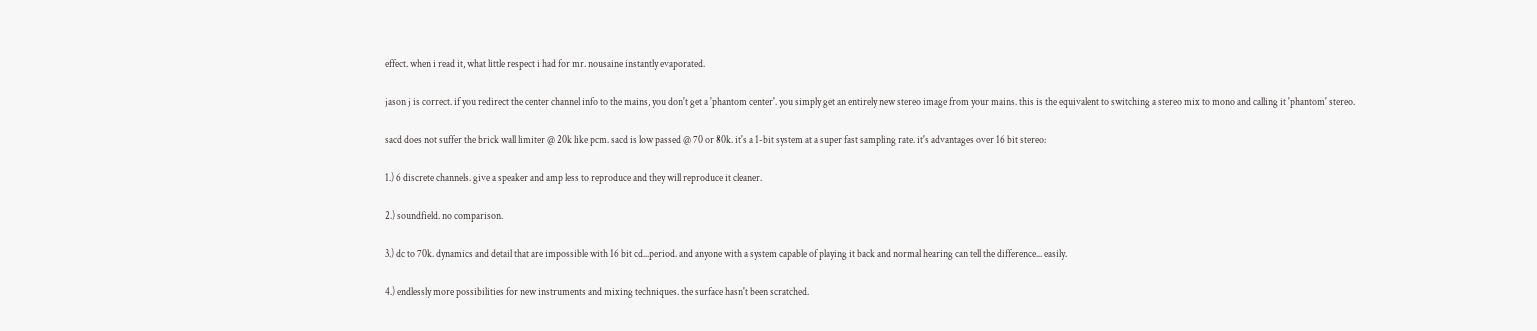effect. when i read it, what little respect i had for mr. nousaine instantly evaporated.

jason j is correct. if you redirect the center channel info to the mains, you don't get a 'phantom center'. you simply get an entirely new stereo image from your mains. this is the equivalent to switching a stereo mix to mono and calling it 'phantom' stereo.

sacd does not suffer the brick wall limiter @ 20k like pcm. sacd is low passed @ 70 or 80k. it's a 1-bit system at a super fast sampling rate. it's advantages over 16 bit stereo:

1.) 6 discrete channels. give a speaker and amp less to reproduce and they will reproduce it cleaner.

2.) soundfield. no comparison.

3.) dc to 70k. dynamics and detail that are impossible with 16 bit cd...period. and anyone with a system capable of playing it back and normal hearing can tell the difference... easily.

4.) endlessly more possibilities for new instruments and mixing techniques. the surface hasn't been scratched.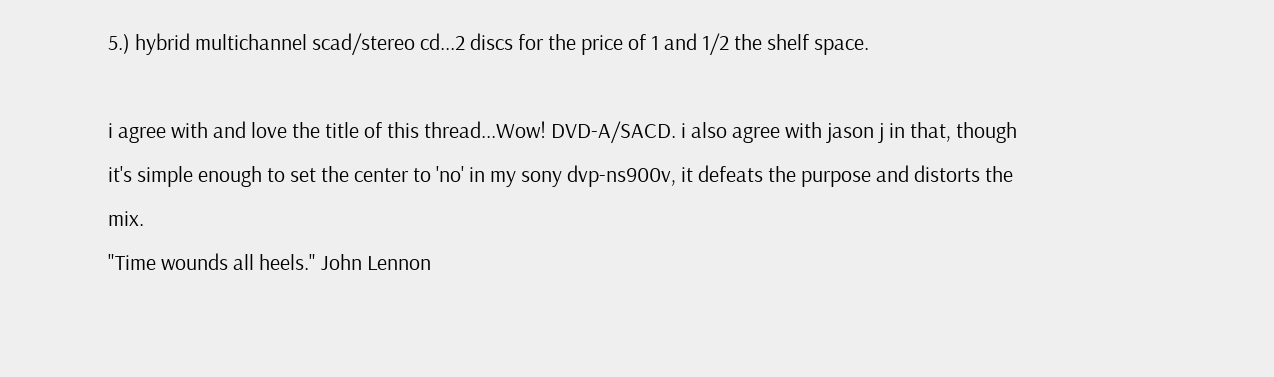5.) hybrid multichannel scad/stereo cd...2 discs for the price of 1 and 1/2 the shelf space.

i agree with and love the title of this thread...Wow! DVD-A/SACD. i also agree with jason j in that, though it's simple enough to set the center to 'no' in my sony dvp-ns900v, it defeats the purpose and distorts the mix.
"Time wounds all heels." John Lennon